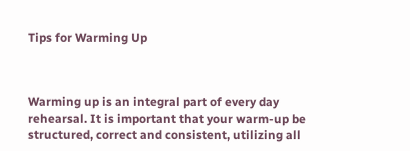Tips for Warming Up



Warming up is an integral part of every day rehearsal. It is important that your warm-up be structured, correct and consistent, utilizing all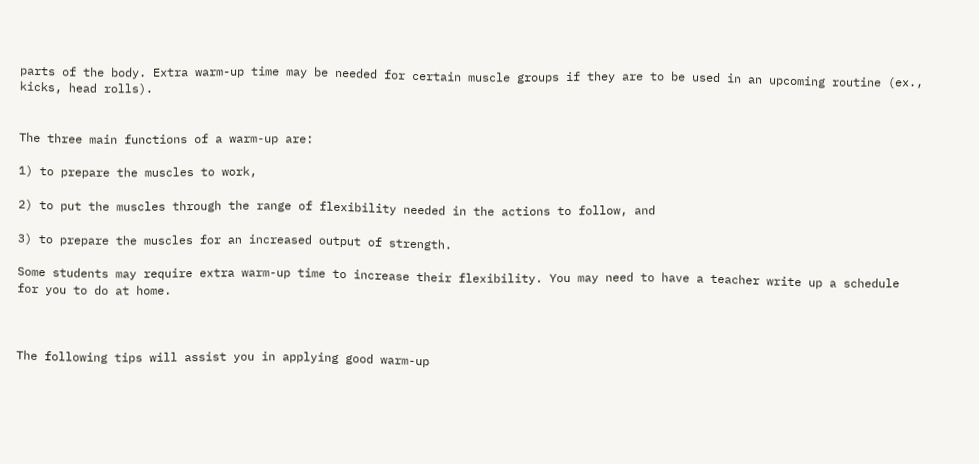parts of the body. Extra warm-up time may be needed for certain muscle groups if they are to be used in an upcoming routine (ex., kicks, head rolls).


The three main functions of a warm-up are:

1) to prepare the muscles to work,

2) to put the muscles through the range of flexibility needed in the actions to follow, and

3) to prepare the muscles for an increased output of strength.

Some students may require extra warm-up time to increase their flexibility. You may need to have a teacher write up a schedule for you to do at home.



The following tips will assist you in applying good warm-up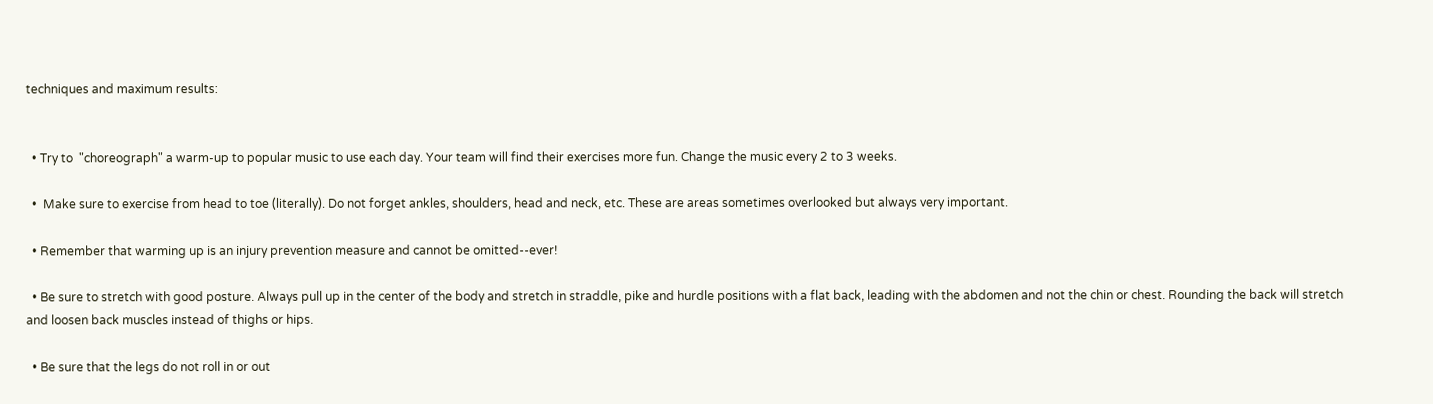techniques and maximum results:


  • Try to  "choreograph" a warm-up to popular music to use each day. Your team will find their exercises more fun. Change the music every 2 to 3 weeks.

  •  Make sure to exercise from head to toe (literally). Do not forget ankles, shoulders, head and neck, etc. These are areas sometimes overlooked but always very important.

  • Remember that warming up is an injury prevention measure and cannot be omitted--ever!

  • Be sure to stretch with good posture. Always pull up in the center of the body and stretch in straddle, pike and hurdle positions with a flat back, leading with the abdomen and not the chin or chest. Rounding the back will stretch and loosen back muscles instead of thighs or hips.

  • Be sure that the legs do not roll in or out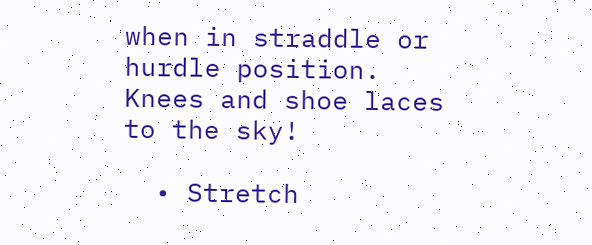when in straddle or hurdle position. Knees and shoe laces to the sky!

  • Stretch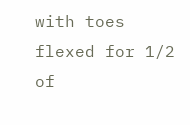with toes flexed for 1/2 of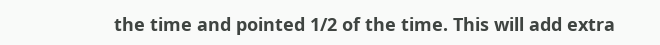the time and pointed 1/2 of the time. This will add extra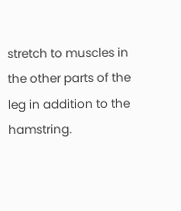stretch to muscles in the other parts of the leg in addition to the hamstring.